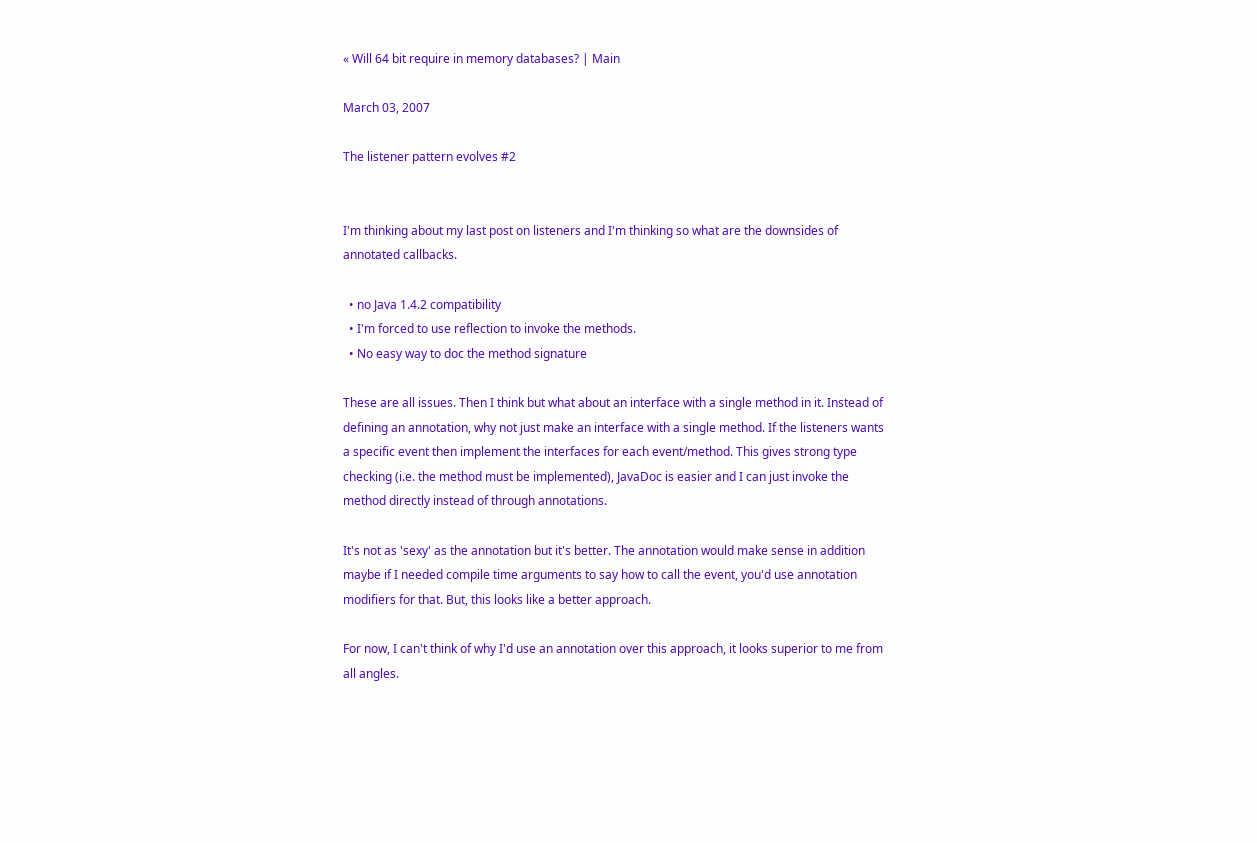« Will 64 bit require in memory databases? | Main

March 03, 2007

The listener pattern evolves #2


I'm thinking about my last post on listeners and I'm thinking so what are the downsides of annotated callbacks.

  • no Java 1.4.2 compatibility
  • I'm forced to use reflection to invoke the methods.
  • No easy way to doc the method signature

These are all issues. Then I think but what about an interface with a single method in it. Instead of defining an annotation, why not just make an interface with a single method. If the listeners wants a specific event then implement the interfaces for each event/method. This gives strong type checking (i.e. the method must be implemented), JavaDoc is easier and I can just invoke the method directly instead of through annotations.

It's not as 'sexy' as the annotation but it's better. The annotation would make sense in addition maybe if I needed compile time arguments to say how to call the event, you'd use annotation modifiers for that. But, this looks like a better approach.

For now, I can't think of why I'd use an annotation over this approach, it looks superior to me from all angles.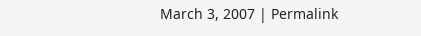March 3, 2007 | Permalink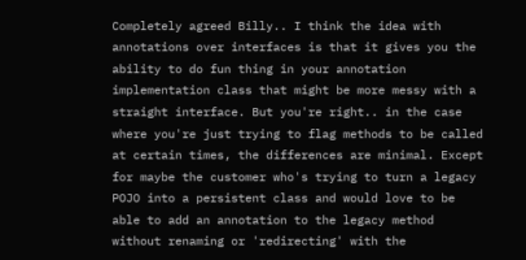Completely agreed Billy.. I think the idea with annotations over interfaces is that it gives you the ability to do fun thing in your annotation implementation class that might be more messy with a straight interface. But you're right.. in the case where you're just trying to flag methods to be called at certain times, the differences are minimal. Except for maybe the customer who's trying to turn a legacy POJO into a persistent class and would love to be able to add an annotation to the legacy method without renaming or 'redirecting' with the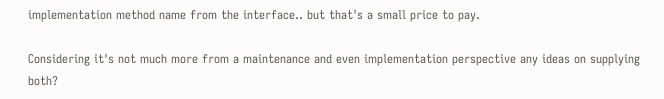implementation method name from the interface.. but that's a small price to pay.

Considering it's not much more from a maintenance and even implementation perspective any ideas on supplying both?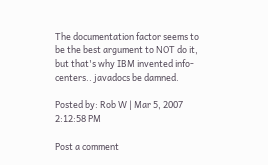The documentation factor seems to be the best argument to NOT do it, but that's why IBM invented info-centers.. javadocs be damned.

Posted by: Rob W | Mar 5, 2007 2:12:58 PM

Post a comment